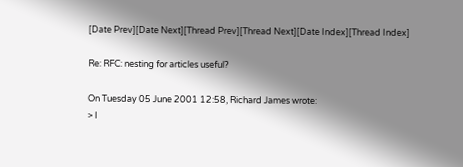[Date Prev][Date Next][Thread Prev][Thread Next][Date Index][Thread Index]

Re: RFC: nesting for articles useful?

On Tuesday 05 June 2001 12:58, Richard James wrote:
> I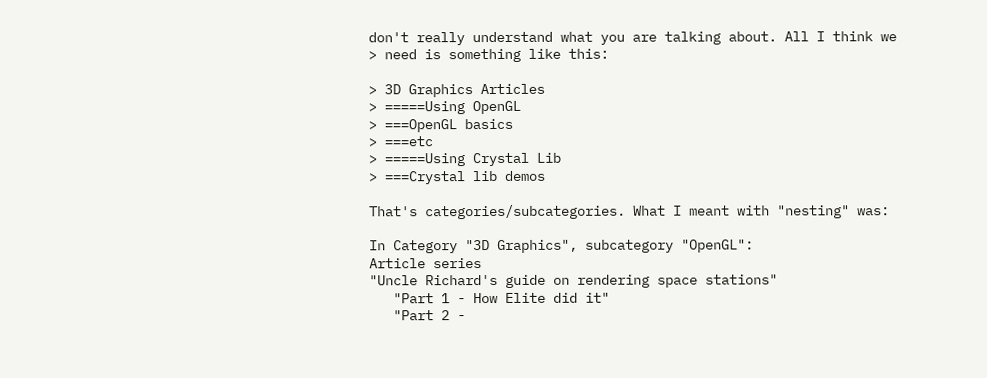don't really understand what you are talking about. All I think we
> need is something like this:

> 3D Graphics Articles
> =====Using OpenGL
> ===OpenGL basics
> ===etc
> =====Using Crystal Lib
> ===Crystal lib demos

That's categories/subcategories. What I meant with "nesting" was:

In Category "3D Graphics", subcategory "OpenGL":
Article series
"Uncle Richard's guide on rendering space stations"
   "Part 1 - How Elite did it"
   "Part 2 -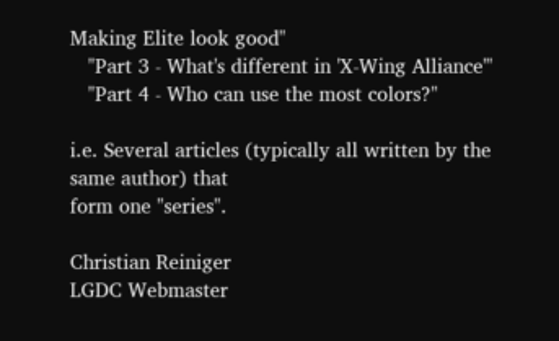Making Elite look good"
   "Part 3 - What's different in 'X-Wing Alliance'"
   "Part 4 - Who can use the most colors?"

i.e. Several articles (typically all written by the same author) that
form one "series".

Christian Reiniger
LGDC Webmaster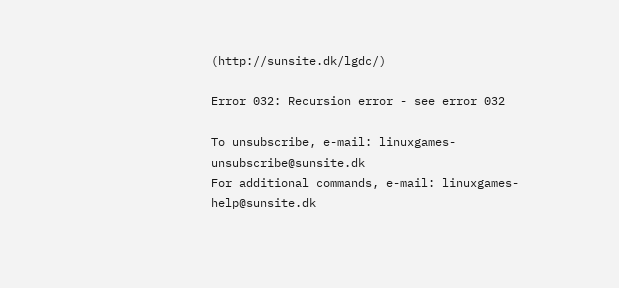(http://sunsite.dk/lgdc/)

Error 032: Recursion error - see error 032

To unsubscribe, e-mail: linuxgames-unsubscribe@sunsite.dk
For additional commands, e-mail: linuxgames-help@sunsite.dk